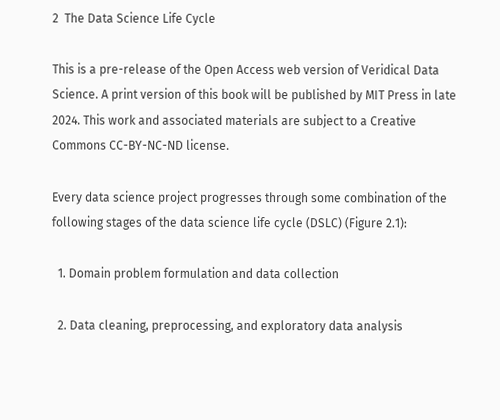2  The Data Science Life Cycle

This is a pre-release of the Open Access web version of Veridical Data Science. A print version of this book will be published by MIT Press in late 2024. This work and associated materials are subject to a Creative Commons CC-BY-NC-ND license.

Every data science project progresses through some combination of the following stages of the data science life cycle (DSLC) (Figure 2.1):

  1. Domain problem formulation and data collection

  2. Data cleaning, preprocessing, and exploratory data analysis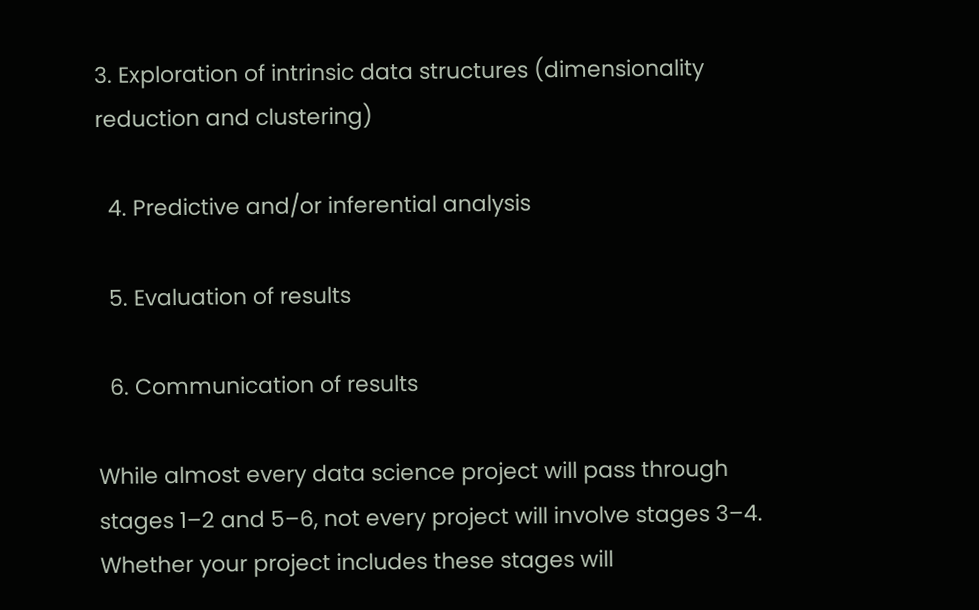3. Exploration of intrinsic data structures (dimensionality reduction and clustering)

  4. Predictive and/or inferential analysis

  5. Evaluation of results

  6. Communication of results

While almost every data science project will pass through stages 1–2 and 5–6, not every project will involve stages 3–4. Whether your project includes these stages will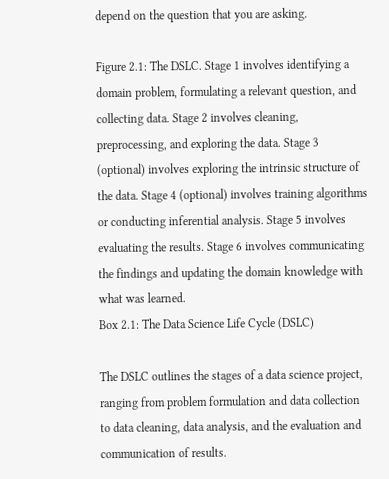depend on the question that you are asking.

Figure 2.1: The DSLC. Stage 1 involves identifying a domain problem, formulating a relevant question, and collecting data. Stage 2 involves cleaning, preprocessing, and exploring the data. Stage 3 (optional) involves exploring the intrinsic structure of the data. Stage 4 (optional) involves training algorithms or conducting inferential analysis. Stage 5 involves evaluating the results. Stage 6 involves communicating the findings and updating the domain knowledge with what was learned.
Box 2.1: The Data Science Life Cycle (DSLC)

The DSLC outlines the stages of a data science project, ranging from problem formulation and data collection to data cleaning, data analysis, and the evaluation and communication of results.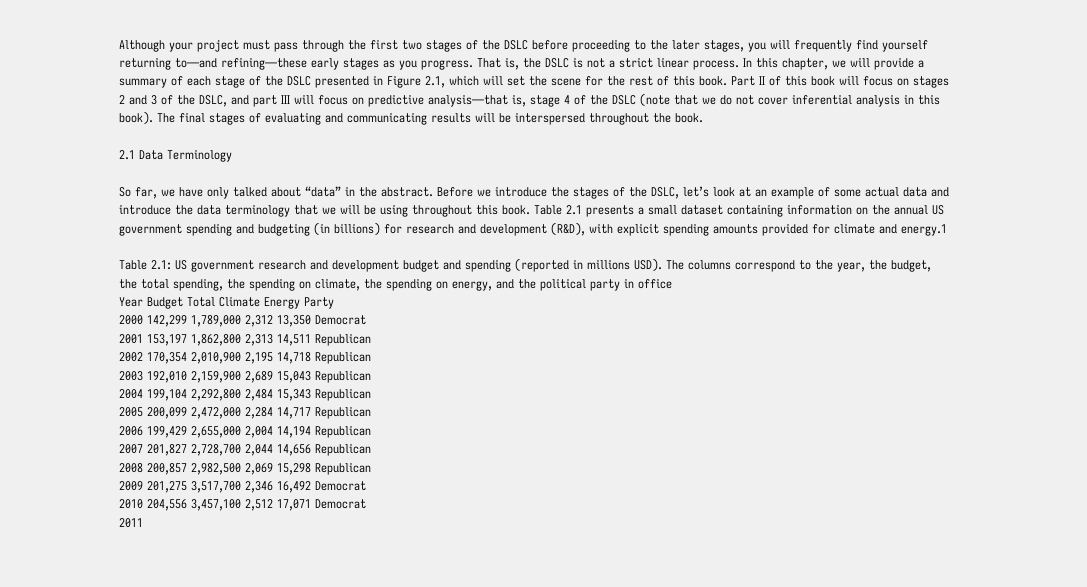Although your project must pass through the first two stages of the DSLC before proceeding to the later stages, you will frequently find yourself returning to—and refining—these early stages as you progress. That is, the DSLC is not a strict linear process. In this chapter, we will provide a summary of each stage of the DSLC presented in Figure 2.1, which will set the scene for the rest of this book. Part II of this book will focus on stages 2 and 3 of the DSLC, and part III will focus on predictive analysis—that is, stage 4 of the DSLC (note that we do not cover inferential analysis in this book). The final stages of evaluating and communicating results will be interspersed throughout the book.

2.1 Data Terminology

So far, we have only talked about “data” in the abstract. Before we introduce the stages of the DSLC, let’s look at an example of some actual data and introduce the data terminology that we will be using throughout this book. Table 2.1 presents a small dataset containing information on the annual US government spending and budgeting (in billions) for research and development (R&D), with explicit spending amounts provided for climate and energy.1

Table 2.1: US government research and development budget and spending (reported in millions USD). The columns correspond to the year, the budget, the total spending, the spending on climate, the spending on energy, and the political party in office
Year Budget Total Climate Energy Party
2000 142,299 1,789,000 2,312 13,350 Democrat
2001 153,197 1,862,800 2,313 14,511 Republican
2002 170,354 2,010,900 2,195 14,718 Republican
2003 192,010 2,159,900 2,689 15,043 Republican
2004 199,104 2,292,800 2,484 15,343 Republican
2005 200,099 2,472,000 2,284 14,717 Republican
2006 199,429 2,655,000 2,004 14,194 Republican
2007 201,827 2,728,700 2,044 14,656 Republican
2008 200,857 2,982,500 2,069 15,298 Republican
2009 201,275 3,517,700 2,346 16,492 Democrat
2010 204,556 3,457,100 2,512 17,071 Democrat
2011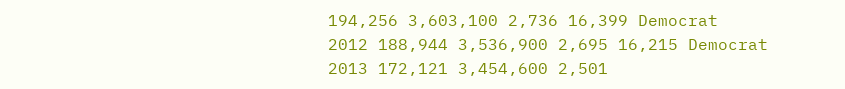194,256 3,603,100 2,736 16,399 Democrat
2012 188,944 3,536,900 2,695 16,215 Democrat
2013 172,121 3,454,600 2,501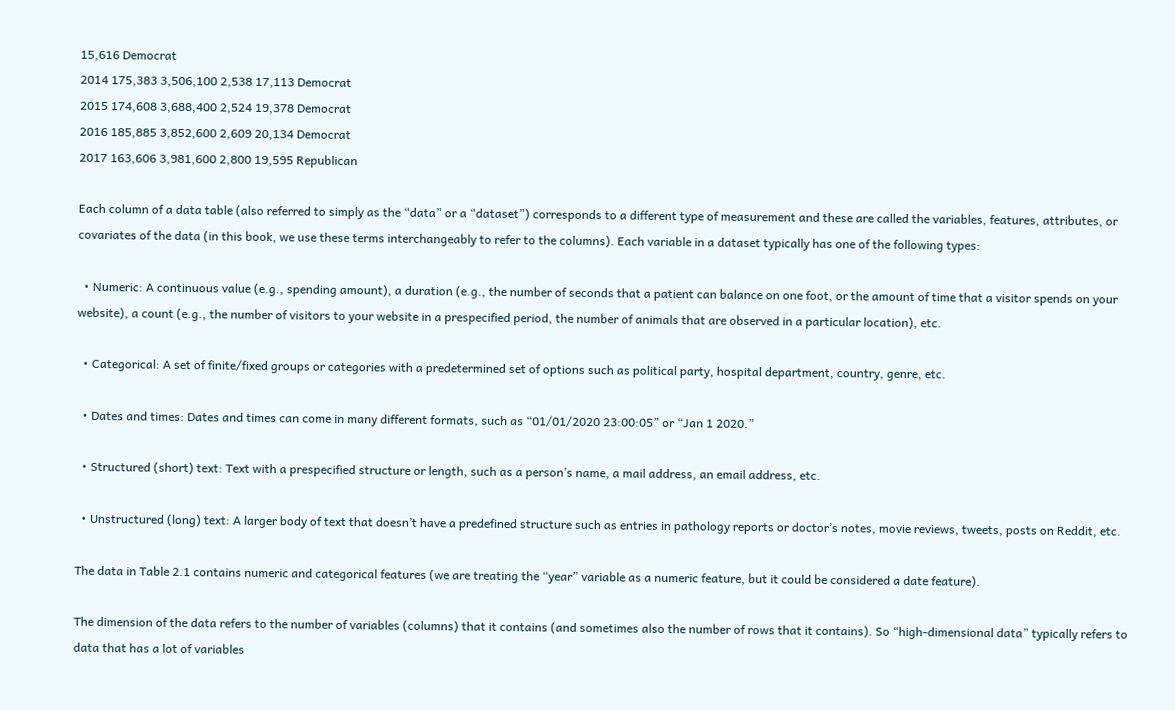15,616 Democrat
2014 175,383 3,506,100 2,538 17,113 Democrat
2015 174,608 3,688,400 2,524 19,378 Democrat
2016 185,885 3,852,600 2,609 20,134 Democrat
2017 163,606 3,981,600 2,800 19,595 Republican

Each column of a data table (also referred to simply as the “data” or a “dataset”) corresponds to a different type of measurement and these are called the variables, features, attributes, or covariates of the data (in this book, we use these terms interchangeably to refer to the columns). Each variable in a dataset typically has one of the following types:

  • Numeric: A continuous value (e.g., spending amount), a duration (e.g., the number of seconds that a patient can balance on one foot, or the amount of time that a visitor spends on your website), a count (e.g., the number of visitors to your website in a prespecified period, the number of animals that are observed in a particular location), etc.

  • Categorical: A set of finite/fixed groups or categories with a predetermined set of options such as political party, hospital department, country, genre, etc.

  • Dates and times: Dates and times can come in many different formats, such as “01/01/2020 23:00:05” or “Jan 1 2020.”

  • Structured (short) text: Text with a prespecified structure or length, such as a person’s name, a mail address, an email address, etc.

  • Unstructured (long) text: A larger body of text that doesn’t have a predefined structure such as entries in pathology reports or doctor’s notes, movie reviews, tweets, posts on Reddit, etc.

The data in Table 2.1 contains numeric and categorical features (we are treating the “year” variable as a numeric feature, but it could be considered a date feature).

The dimension of the data refers to the number of variables (columns) that it contains (and sometimes also the number of rows that it contains). So “high-dimensional data” typically refers to data that has a lot of variables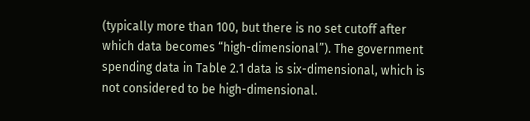(typically more than 100, but there is no set cutoff after which data becomes “high-dimensional”). The government spending data in Table 2.1 data is six-dimensional, which is not considered to be high-dimensional.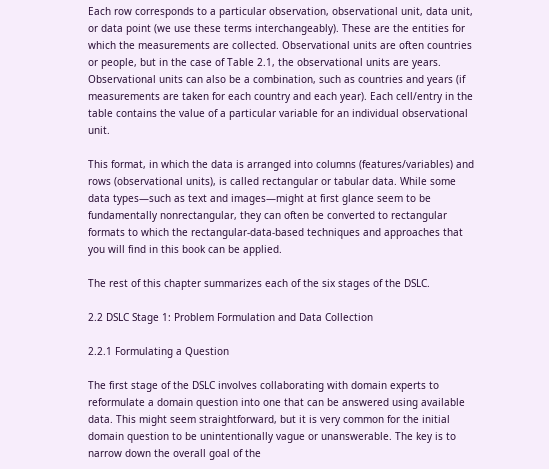Each row corresponds to a particular observation, observational unit, data unit, or data point (we use these terms interchangeably). These are the entities for which the measurements are collected. Observational units are often countries or people, but in the case of Table 2.1, the observational units are years. Observational units can also be a combination, such as countries and years (if measurements are taken for each country and each year). Each cell/entry in the table contains the value of a particular variable for an individual observational unit.

This format, in which the data is arranged into columns (features/variables) and rows (observational units), is called rectangular or tabular data. While some data types—such as text and images—might at first glance seem to be fundamentally nonrectangular, they can often be converted to rectangular formats to which the rectangular-data-based techniques and approaches that you will find in this book can be applied.

The rest of this chapter summarizes each of the six stages of the DSLC.

2.2 DSLC Stage 1: Problem Formulation and Data Collection

2.2.1 Formulating a Question

The first stage of the DSLC involves collaborating with domain experts to reformulate a domain question into one that can be answered using available data. This might seem straightforward, but it is very common for the initial domain question to be unintentionally vague or unanswerable. The key is to narrow down the overall goal of the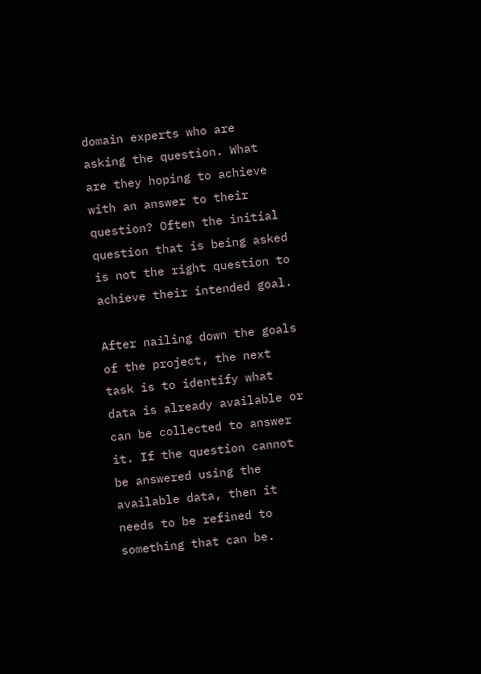domain experts who are asking the question. What are they hoping to achieve with an answer to their question? Often the initial question that is being asked is not the right question to achieve their intended goal.

After nailing down the goals of the project, the next task is to identify what data is already available or can be collected to answer it. If the question cannot be answered using the available data, then it needs to be refined to something that can be.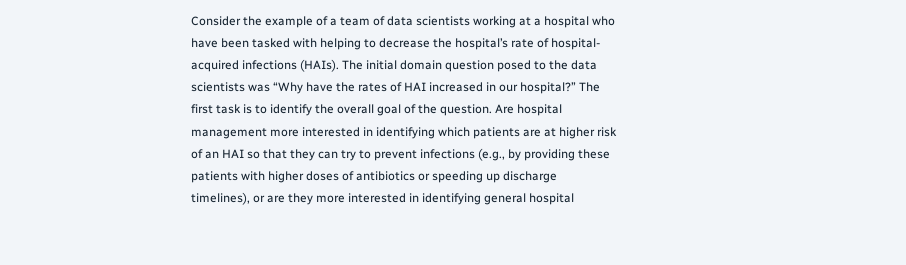Consider the example of a team of data scientists working at a hospital who have been tasked with helping to decrease the hospital’s rate of hospital-acquired infections (HAIs). The initial domain question posed to the data scientists was “Why have the rates of HAI increased in our hospital?” The first task is to identify the overall goal of the question. Are hospital management more interested in identifying which patients are at higher risk of an HAI so that they can try to prevent infections (e.g., by providing these patients with higher doses of antibiotics or speeding up discharge timelines), or are they more interested in identifying general hospital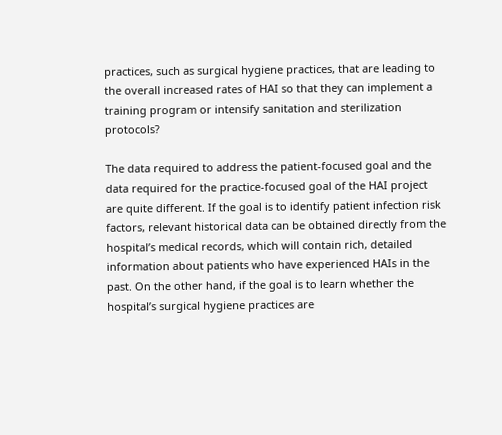practices, such as surgical hygiene practices, that are leading to the overall increased rates of HAI so that they can implement a training program or intensify sanitation and sterilization protocols?

The data required to address the patient-focused goal and the data required for the practice-focused goal of the HAI project are quite different. If the goal is to identify patient infection risk factors, relevant historical data can be obtained directly from the hospital’s medical records, which will contain rich, detailed information about patients who have experienced HAIs in the past. On the other hand, if the goal is to learn whether the hospital’s surgical hygiene practices are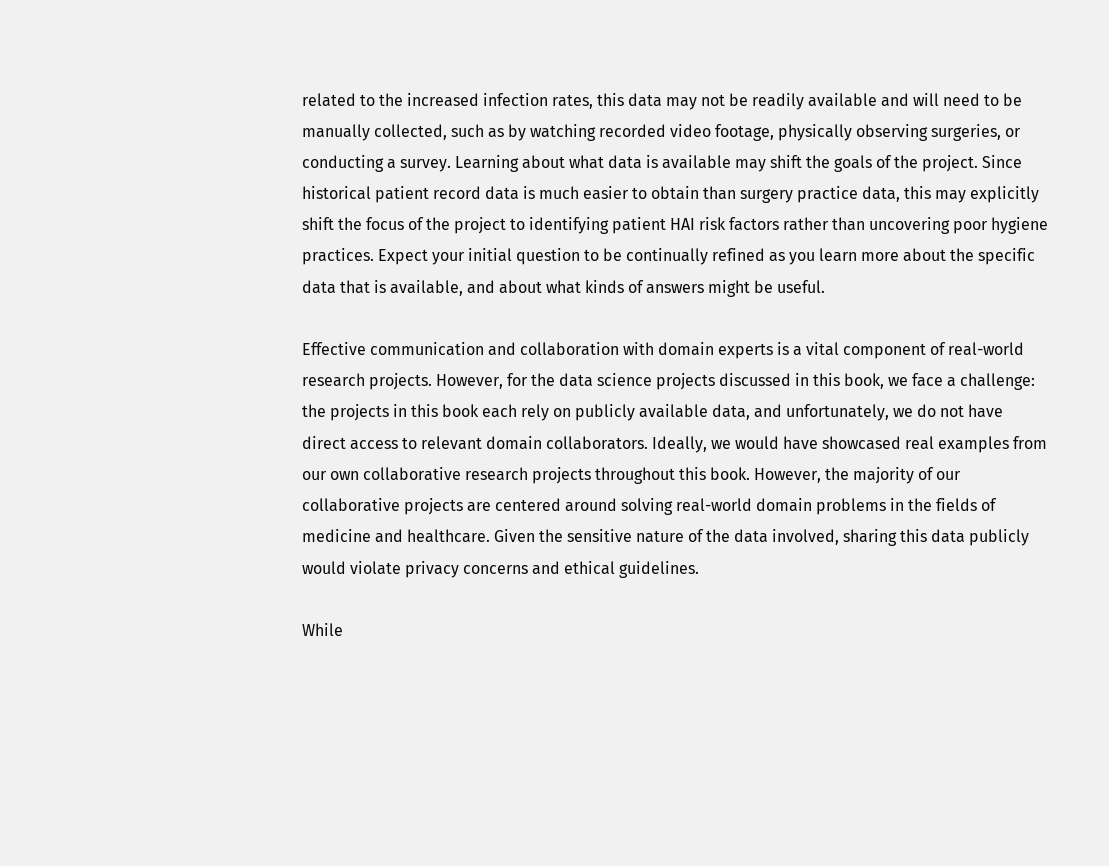related to the increased infection rates, this data may not be readily available and will need to be manually collected, such as by watching recorded video footage, physically observing surgeries, or conducting a survey. Learning about what data is available may shift the goals of the project. Since historical patient record data is much easier to obtain than surgery practice data, this may explicitly shift the focus of the project to identifying patient HAI risk factors rather than uncovering poor hygiene practices. Expect your initial question to be continually refined as you learn more about the specific data that is available, and about what kinds of answers might be useful.

Effective communication and collaboration with domain experts is a vital component of real-world research projects. However, for the data science projects discussed in this book, we face a challenge: the projects in this book each rely on publicly available data, and unfortunately, we do not have direct access to relevant domain collaborators. Ideally, we would have showcased real examples from our own collaborative research projects throughout this book. However, the majority of our collaborative projects are centered around solving real-world domain problems in the fields of medicine and healthcare. Given the sensitive nature of the data involved, sharing this data publicly would violate privacy concerns and ethical guidelines.

While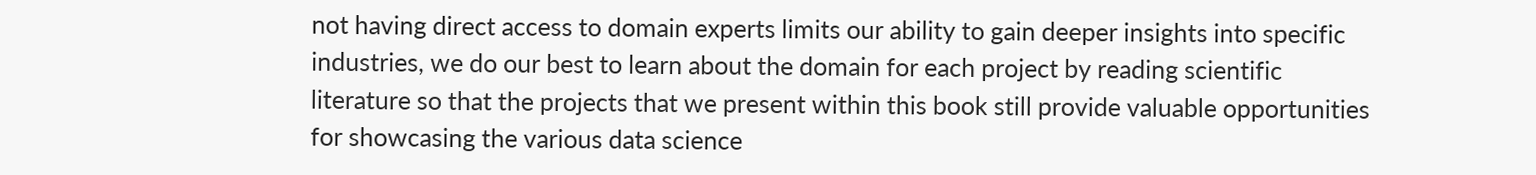not having direct access to domain experts limits our ability to gain deeper insights into specific industries, we do our best to learn about the domain for each project by reading scientific literature so that the projects that we present within this book still provide valuable opportunities for showcasing the various data science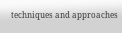techniques and approaches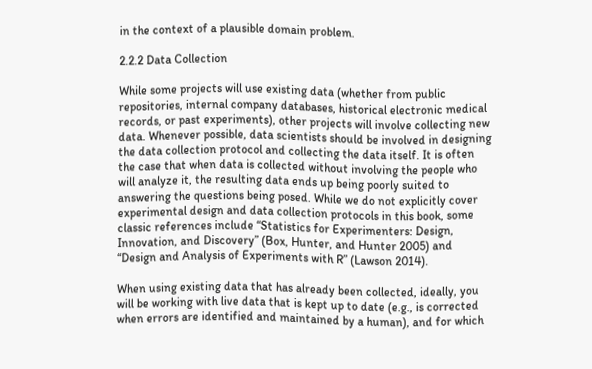in the context of a plausible domain problem.

2.2.2 Data Collection

While some projects will use existing data (whether from public repositories, internal company databases, historical electronic medical records, or past experiments), other projects will involve collecting new data. Whenever possible, data scientists should be involved in designing the data collection protocol and collecting the data itself. It is often the case that when data is collected without involving the people who will analyze it, the resulting data ends up being poorly suited to answering the questions being posed. While we do not explicitly cover experimental design and data collection protocols in this book, some classic references include “Statistics for Experimenters: Design, Innovation, and Discovery” (Box, Hunter, and Hunter 2005) and “Design and Analysis of Experiments with R” (Lawson 2014).

When using existing data that has already been collected, ideally, you will be working with live data that is kept up to date (e.g., is corrected when errors are identified and maintained by a human), and for which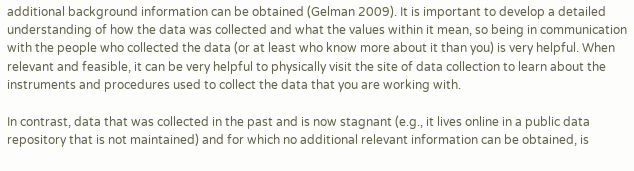additional background information can be obtained (Gelman 2009). It is important to develop a detailed understanding of how the data was collected and what the values within it mean, so being in communication with the people who collected the data (or at least who know more about it than you) is very helpful. When relevant and feasible, it can be very helpful to physically visit the site of data collection to learn about the instruments and procedures used to collect the data that you are working with.

In contrast, data that was collected in the past and is now stagnant (e.g., it lives online in a public data repository that is not maintained) and for which no additional relevant information can be obtained, is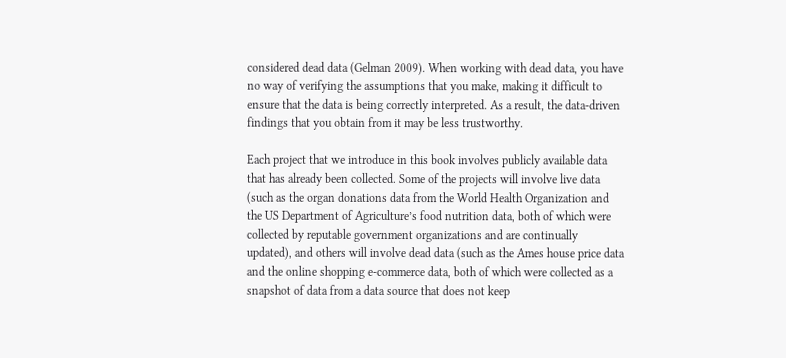considered dead data (Gelman 2009). When working with dead data, you have no way of verifying the assumptions that you make, making it difficult to ensure that the data is being correctly interpreted. As a result, the data-driven findings that you obtain from it may be less trustworthy.

Each project that we introduce in this book involves publicly available data that has already been collected. Some of the projects will involve live data (such as the organ donations data from the World Health Organization and the US Department of Agriculture’s food nutrition data, both of which were collected by reputable government organizations and are continually updated), and others will involve dead data (such as the Ames house price data and the online shopping e-commerce data, both of which were collected as a snapshot of data from a data source that does not keep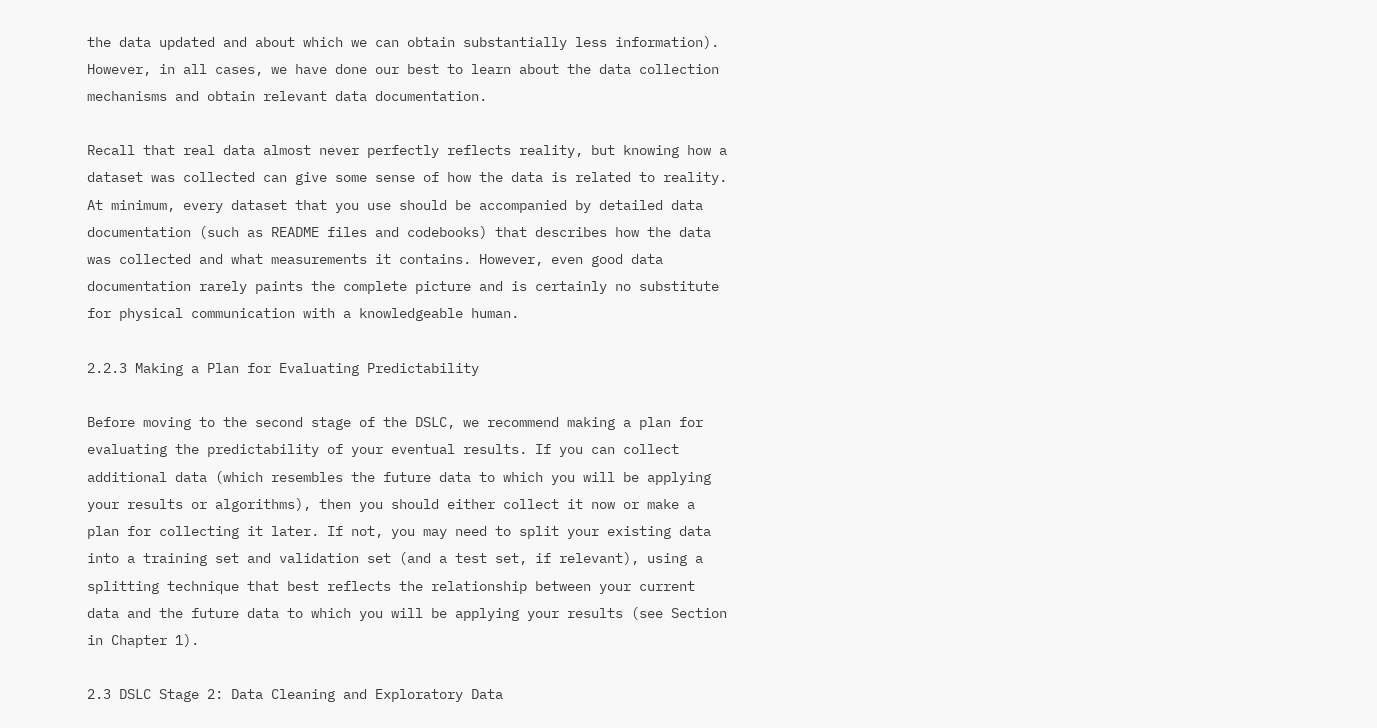the data updated and about which we can obtain substantially less information). However, in all cases, we have done our best to learn about the data collection mechanisms and obtain relevant data documentation.

Recall that real data almost never perfectly reflects reality, but knowing how a dataset was collected can give some sense of how the data is related to reality. At minimum, every dataset that you use should be accompanied by detailed data documentation (such as README files and codebooks) that describes how the data was collected and what measurements it contains. However, even good data documentation rarely paints the complete picture and is certainly no substitute for physical communication with a knowledgeable human.

2.2.3 Making a Plan for Evaluating Predictability

Before moving to the second stage of the DSLC, we recommend making a plan for evaluating the predictability of your eventual results. If you can collect additional data (which resembles the future data to which you will be applying your results or algorithms), then you should either collect it now or make a plan for collecting it later. If not, you may need to split your existing data into a training set and validation set (and a test set, if relevant), using a splitting technique that best reflects the relationship between your current data and the future data to which you will be applying your results (see Section in Chapter 1).

2.3 DSLC Stage 2: Data Cleaning and Exploratory Data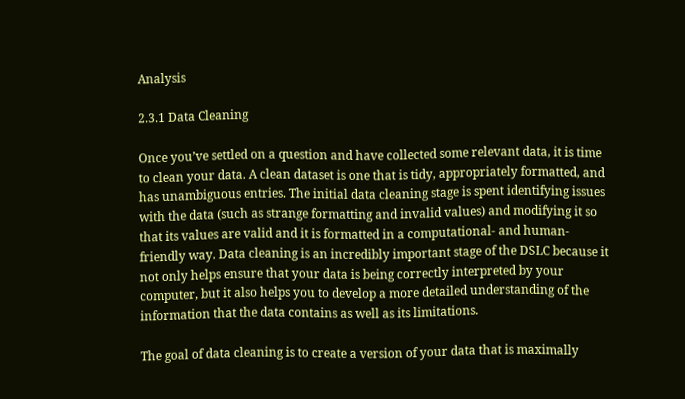Analysis

2.3.1 Data Cleaning

Once you’ve settled on a question and have collected some relevant data, it is time to clean your data. A clean dataset is one that is tidy, appropriately formatted, and has unambiguous entries. The initial data cleaning stage is spent identifying issues with the data (such as strange formatting and invalid values) and modifying it so that its values are valid and it is formatted in a computational- and human-friendly way. Data cleaning is an incredibly important stage of the DSLC because it not only helps ensure that your data is being correctly interpreted by your computer, but it also helps you to develop a more detailed understanding of the information that the data contains as well as its limitations.

The goal of data cleaning is to create a version of your data that is maximally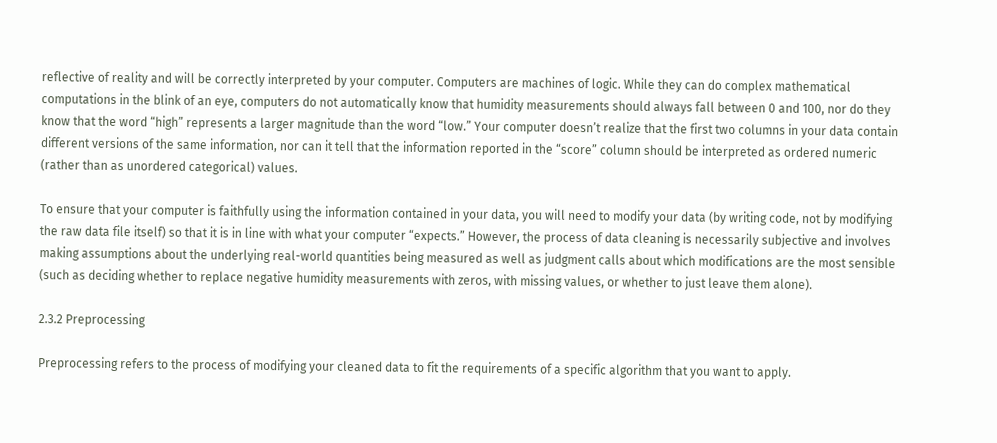reflective of reality and will be correctly interpreted by your computer. Computers are machines of logic. While they can do complex mathematical computations in the blink of an eye, computers do not automatically know that humidity measurements should always fall between 0 and 100, nor do they know that the word “high” represents a larger magnitude than the word “low.” Your computer doesn’t realize that the first two columns in your data contain different versions of the same information, nor can it tell that the information reported in the “score” column should be interpreted as ordered numeric (rather than as unordered categorical) values.

To ensure that your computer is faithfully using the information contained in your data, you will need to modify your data (by writing code, not by modifying the raw data file itself) so that it is in line with what your computer “expects.” However, the process of data cleaning is necessarily subjective and involves making assumptions about the underlying real-world quantities being measured as well as judgment calls about which modifications are the most sensible (such as deciding whether to replace negative humidity measurements with zeros, with missing values, or whether to just leave them alone).

2.3.2 Preprocessing

Preprocessing refers to the process of modifying your cleaned data to fit the requirements of a specific algorithm that you want to apply.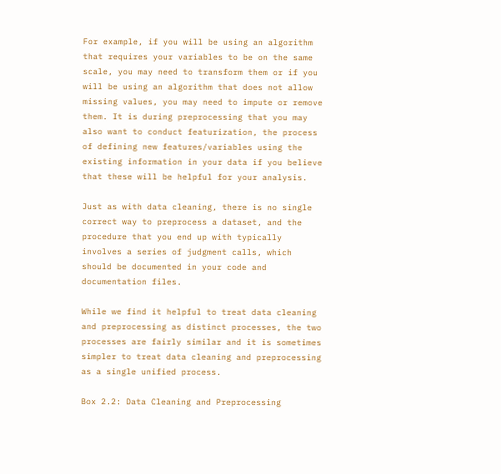For example, if you will be using an algorithm that requires your variables to be on the same scale, you may need to transform them or if you will be using an algorithm that does not allow missing values, you may need to impute or remove them. It is during preprocessing that you may also want to conduct featurization, the process of defining new features/variables using the existing information in your data if you believe that these will be helpful for your analysis.

Just as with data cleaning, there is no single correct way to preprocess a dataset, and the procedure that you end up with typically involves a series of judgment calls, which should be documented in your code and documentation files.

While we find it helpful to treat data cleaning and preprocessing as distinct processes, the two processes are fairly similar and it is sometimes simpler to treat data cleaning and preprocessing as a single unified process.

Box 2.2: Data Cleaning and Preprocessing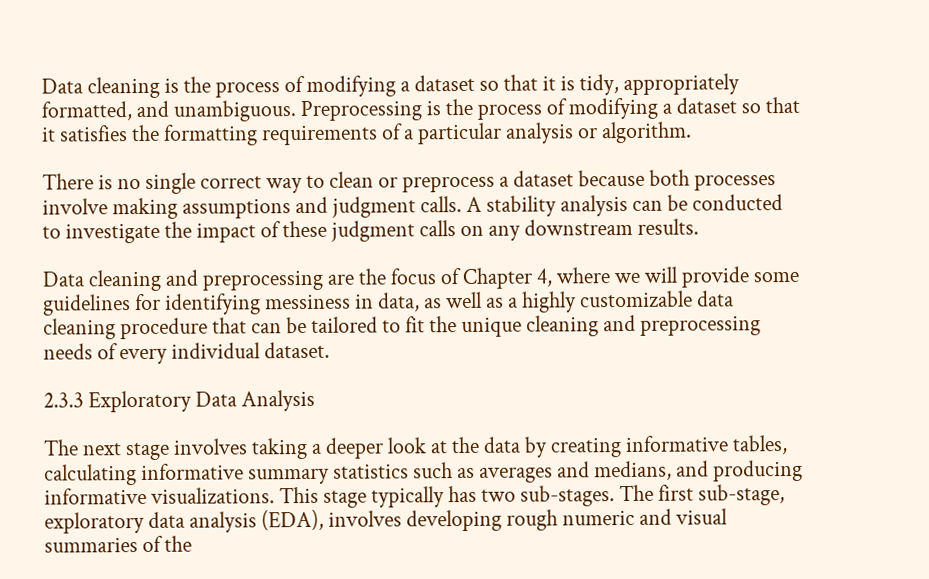Data cleaning is the process of modifying a dataset so that it is tidy, appropriately formatted, and unambiguous. Preprocessing is the process of modifying a dataset so that it satisfies the formatting requirements of a particular analysis or algorithm.

There is no single correct way to clean or preprocess a dataset because both processes involve making assumptions and judgment calls. A stability analysis can be conducted to investigate the impact of these judgment calls on any downstream results.

Data cleaning and preprocessing are the focus of Chapter 4, where we will provide some guidelines for identifying messiness in data, as well as a highly customizable data cleaning procedure that can be tailored to fit the unique cleaning and preprocessing needs of every individual dataset.

2.3.3 Exploratory Data Analysis

The next stage involves taking a deeper look at the data by creating informative tables, calculating informative summary statistics such as averages and medians, and producing informative visualizations. This stage typically has two sub-stages. The first sub-stage, exploratory data analysis (EDA), involves developing rough numeric and visual summaries of the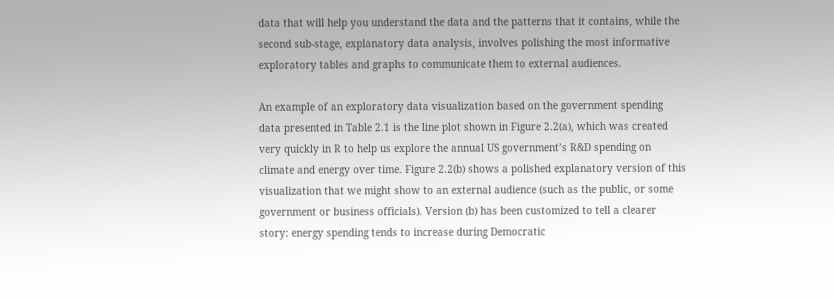data that will help you understand the data and the patterns that it contains, while the second sub-stage, explanatory data analysis, involves polishing the most informative exploratory tables and graphs to communicate them to external audiences.

An example of an exploratory data visualization based on the government spending data presented in Table 2.1 is the line plot shown in Figure 2.2(a), which was created very quickly in R to help us explore the annual US government’s R&D spending on climate and energy over time. Figure 2.2(b) shows a polished explanatory version of this visualization that we might show to an external audience (such as the public, or some government or business officials). Version (b) has been customized to tell a clearer story: energy spending tends to increase during Democratic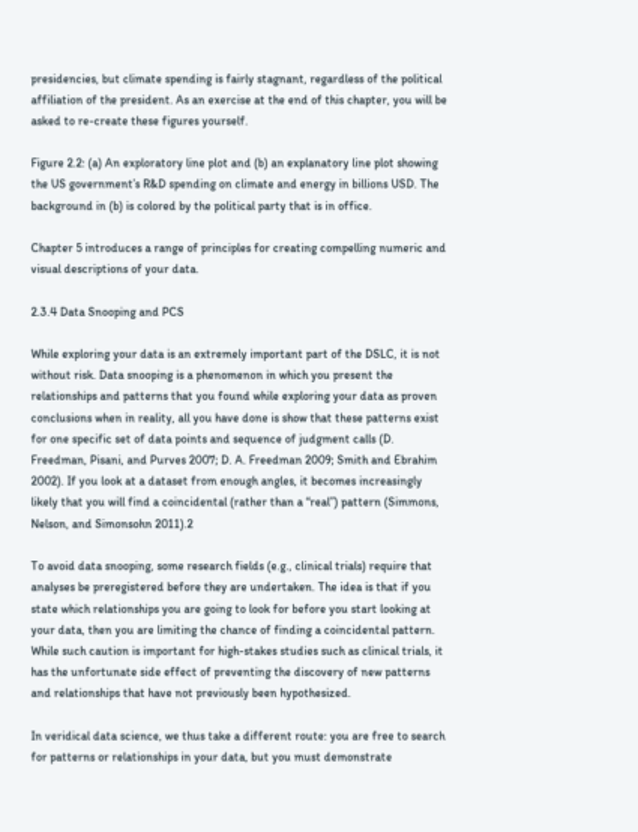presidencies, but climate spending is fairly stagnant, regardless of the political affiliation of the president. As an exercise at the end of this chapter, you will be asked to re-create these figures yourself.

Figure 2.2: (a) An exploratory line plot and (b) an explanatory line plot showing the US government’s R&D spending on climate and energy in billions USD. The background in (b) is colored by the political party that is in office.

Chapter 5 introduces a range of principles for creating compelling numeric and visual descriptions of your data.

2.3.4 Data Snooping and PCS

While exploring your data is an extremely important part of the DSLC, it is not without risk. Data snooping is a phenomenon in which you present the relationships and patterns that you found while exploring your data as proven conclusions when in reality, all you have done is show that these patterns exist for one specific set of data points and sequence of judgment calls (D. Freedman, Pisani, and Purves 2007; D. A. Freedman 2009; Smith and Ebrahim 2002). If you look at a dataset from enough angles, it becomes increasingly likely that you will find a coincidental (rather than a “real”) pattern (Simmons, Nelson, and Simonsohn 2011).2

To avoid data snooping, some research fields (e.g., clinical trials) require that analyses be preregistered before they are undertaken. The idea is that if you state which relationships you are going to look for before you start looking at your data, then you are limiting the chance of finding a coincidental pattern. While such caution is important for high-stakes studies such as clinical trials, it has the unfortunate side effect of preventing the discovery of new patterns and relationships that have not previously been hypothesized.

In veridical data science, we thus take a different route: you are free to search for patterns or relationships in your data, but you must demonstrate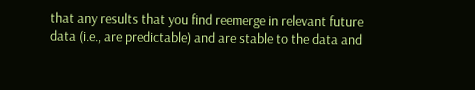that any results that you find reemerge in relevant future data (i.e., are predictable) and are stable to the data and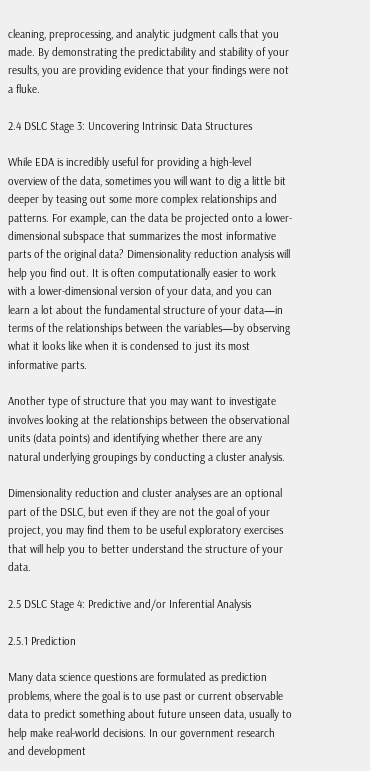cleaning, preprocessing, and analytic judgment calls that you made. By demonstrating the predictability and stability of your results, you are providing evidence that your findings were not a fluke.

2.4 DSLC Stage 3: Uncovering Intrinsic Data Structures

While EDA is incredibly useful for providing a high-level overview of the data, sometimes you will want to dig a little bit deeper by teasing out some more complex relationships and patterns. For example, can the data be projected onto a lower-dimensional subspace that summarizes the most informative parts of the original data? Dimensionality reduction analysis will help you find out. It is often computationally easier to work with a lower-dimensional version of your data, and you can learn a lot about the fundamental structure of your data—in terms of the relationships between the variables—by observing what it looks like when it is condensed to just its most informative parts.

Another type of structure that you may want to investigate involves looking at the relationships between the observational units (data points) and identifying whether there are any natural underlying groupings by conducting a cluster analysis.

Dimensionality reduction and cluster analyses are an optional part of the DSLC, but even if they are not the goal of your project, you may find them to be useful exploratory exercises that will help you to better understand the structure of your data.

2.5 DSLC Stage 4: Predictive and/or Inferential Analysis

2.5.1 Prediction

Many data science questions are formulated as prediction problems, where the goal is to use past or current observable data to predict something about future unseen data, usually to help make real-world decisions. In our government research and development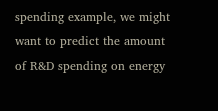spending example, we might want to predict the amount of R&D spending on energy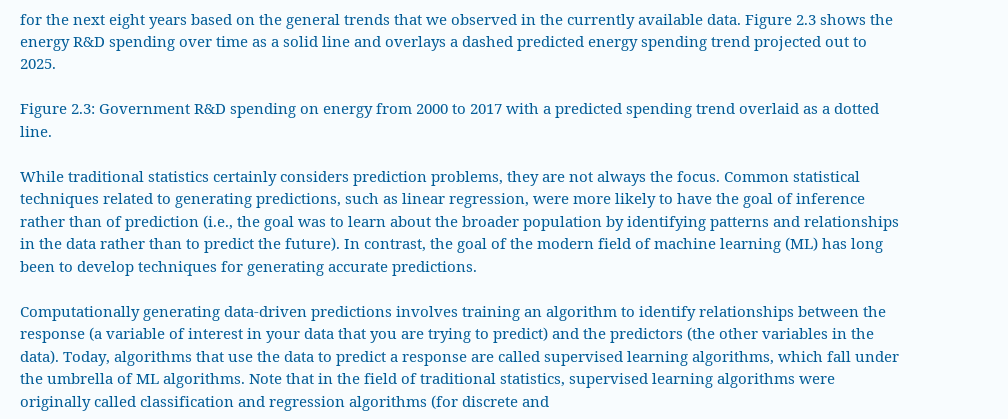for the next eight years based on the general trends that we observed in the currently available data. Figure 2.3 shows the energy R&D spending over time as a solid line and overlays a dashed predicted energy spending trend projected out to 2025.

Figure 2.3: Government R&D spending on energy from 2000 to 2017 with a predicted spending trend overlaid as a dotted line.

While traditional statistics certainly considers prediction problems, they are not always the focus. Common statistical techniques related to generating predictions, such as linear regression, were more likely to have the goal of inference rather than of prediction (i.e., the goal was to learn about the broader population by identifying patterns and relationships in the data rather than to predict the future). In contrast, the goal of the modern field of machine learning (ML) has long been to develop techniques for generating accurate predictions.

Computationally generating data-driven predictions involves training an algorithm to identify relationships between the response (a variable of interest in your data that you are trying to predict) and the predictors (the other variables in the data). Today, algorithms that use the data to predict a response are called supervised learning algorithms, which fall under the umbrella of ML algorithms. Note that in the field of traditional statistics, supervised learning algorithms were originally called classification and regression algorithms (for discrete and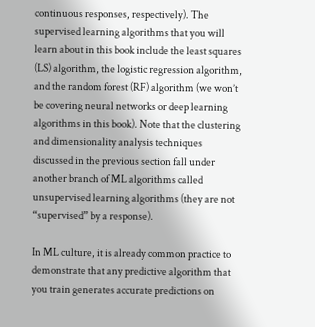continuous responses, respectively). The supervised learning algorithms that you will learn about in this book include the least squares (LS) algorithm, the logistic regression algorithm, and the random forest (RF) algorithm (we won’t be covering neural networks or deep learning algorithms in this book). Note that the clustering and dimensionality analysis techniques discussed in the previous section fall under another branch of ML algorithms called unsupervised learning algorithms (they are not “supervised” by a response).

In ML culture, it is already common practice to demonstrate that any predictive algorithm that you train generates accurate predictions on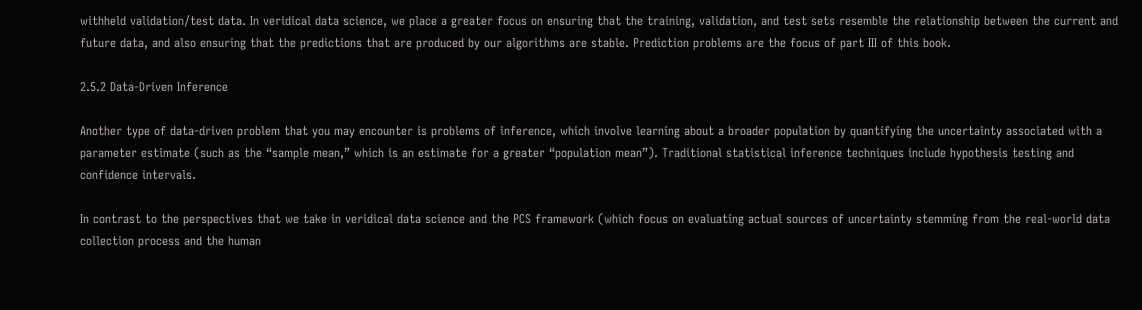withheld validation/test data. In veridical data science, we place a greater focus on ensuring that the training, validation, and test sets resemble the relationship between the current and future data, and also ensuring that the predictions that are produced by our algorithms are stable. Prediction problems are the focus of part III of this book.

2.5.2 Data-Driven Inference

Another type of data-driven problem that you may encounter is problems of inference, which involve learning about a broader population by quantifying the uncertainty associated with a parameter estimate (such as the “sample mean,” which is an estimate for a greater “population mean”). Traditional statistical inference techniques include hypothesis testing and confidence intervals.

In contrast to the perspectives that we take in veridical data science and the PCS framework (which focus on evaluating actual sources of uncertainty stemming from the real-world data collection process and the human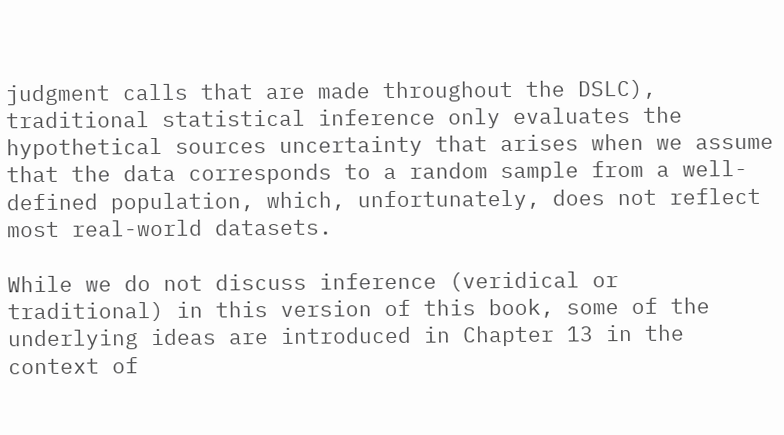judgment calls that are made throughout the DSLC), traditional statistical inference only evaluates the hypothetical sources uncertainty that arises when we assume that the data corresponds to a random sample from a well-defined population, which, unfortunately, does not reflect most real-world datasets.

While we do not discuss inference (veridical or traditional) in this version of this book, some of the underlying ideas are introduced in Chapter 13 in the context of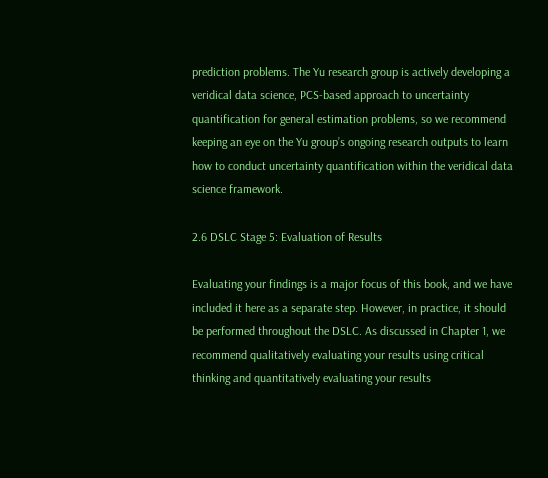prediction problems. The Yu research group is actively developing a veridical data science, PCS-based approach to uncertainty quantification for general estimation problems, so we recommend keeping an eye on the Yu group’s ongoing research outputs to learn how to conduct uncertainty quantification within the veridical data science framework.

2.6 DSLC Stage 5: Evaluation of Results

Evaluating your findings is a major focus of this book, and we have included it here as a separate step. However, in practice, it should be performed throughout the DSLC. As discussed in Chapter 1, we recommend qualitatively evaluating your results using critical thinking and quantitatively evaluating your results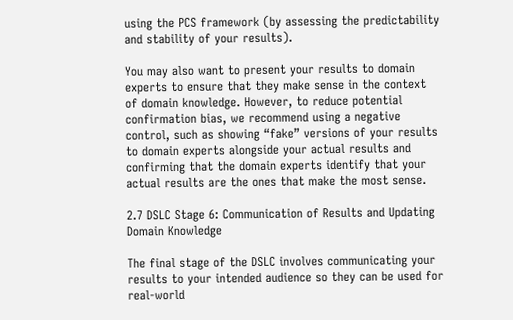using the PCS framework (by assessing the predictability and stability of your results).

You may also want to present your results to domain experts to ensure that they make sense in the context of domain knowledge. However, to reduce potential confirmation bias, we recommend using a negative control, such as showing “fake” versions of your results to domain experts alongside your actual results and confirming that the domain experts identify that your actual results are the ones that make the most sense.

2.7 DSLC Stage 6: Communication of Results and Updating Domain Knowledge

The final stage of the DSLC involves communicating your results to your intended audience so they can be used for real-world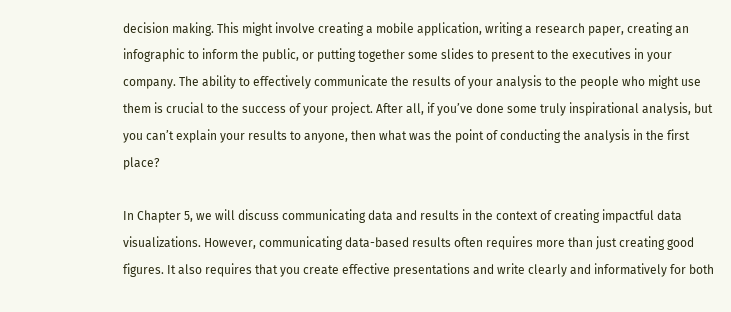decision making. This might involve creating a mobile application, writing a research paper, creating an infographic to inform the public, or putting together some slides to present to the executives in your company. The ability to effectively communicate the results of your analysis to the people who might use them is crucial to the success of your project. After all, if you’ve done some truly inspirational analysis, but you can’t explain your results to anyone, then what was the point of conducting the analysis in the first place?

In Chapter 5, we will discuss communicating data and results in the context of creating impactful data visualizations. However, communicating data-based results often requires more than just creating good figures. It also requires that you create effective presentations and write clearly and informatively for both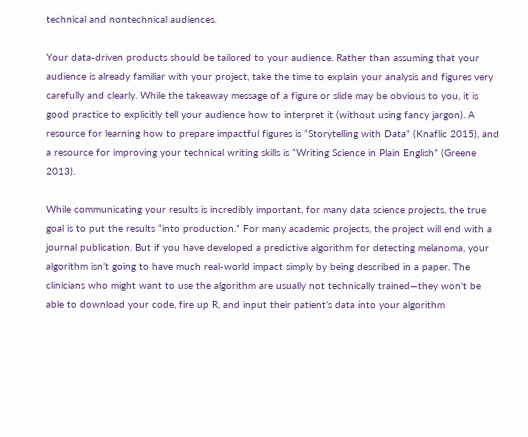technical and nontechnical audiences.

Your data-driven products should be tailored to your audience. Rather than assuming that your audience is already familiar with your project, take the time to explain your analysis and figures very carefully and clearly. While the takeaway message of a figure or slide may be obvious to you, it is good practice to explicitly tell your audience how to interpret it (without using fancy jargon). A resource for learning how to prepare impactful figures is “Storytelling with Data” (Knaflic 2015), and a resource for improving your technical writing skills is “Writing Science in Plain English” (Greene 2013).

While communicating your results is incredibly important, for many data science projects, the true goal is to put the results “into production.” For many academic projects, the project will end with a journal publication. But if you have developed a predictive algorithm for detecting melanoma, your algorithm isn’t going to have much real-world impact simply by being described in a paper. The clinicians who might want to use the algorithm are usually not technically trained—they won’t be able to download your code, fire up R, and input their patient’s data into your algorithm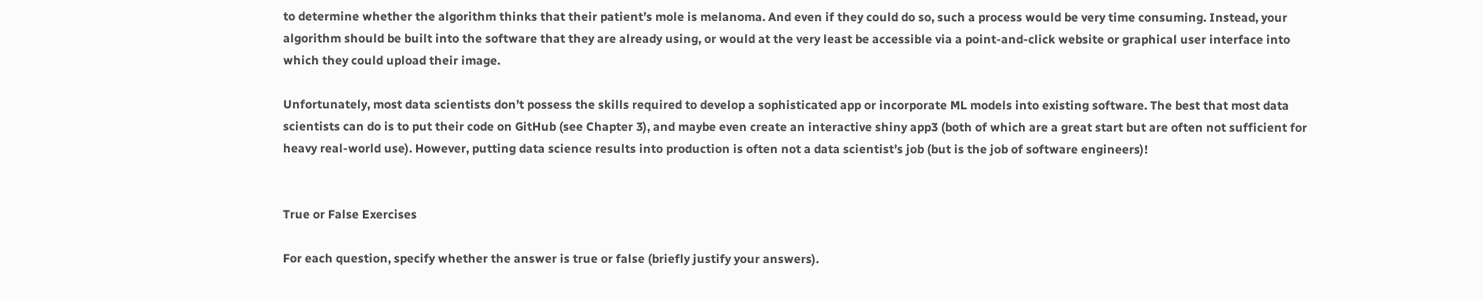to determine whether the algorithm thinks that their patient’s mole is melanoma. And even if they could do so, such a process would be very time consuming. Instead, your algorithm should be built into the software that they are already using, or would at the very least be accessible via a point-and-click website or graphical user interface into which they could upload their image.

Unfortunately, most data scientists don’t possess the skills required to develop a sophisticated app or incorporate ML models into existing software. The best that most data scientists can do is to put their code on GitHub (see Chapter 3), and maybe even create an interactive shiny app3 (both of which are a great start but are often not sufficient for heavy real-world use). However, putting data science results into production is often not a data scientist’s job (but is the job of software engineers)!


True or False Exercises

For each question, specify whether the answer is true or false (briefly justify your answers).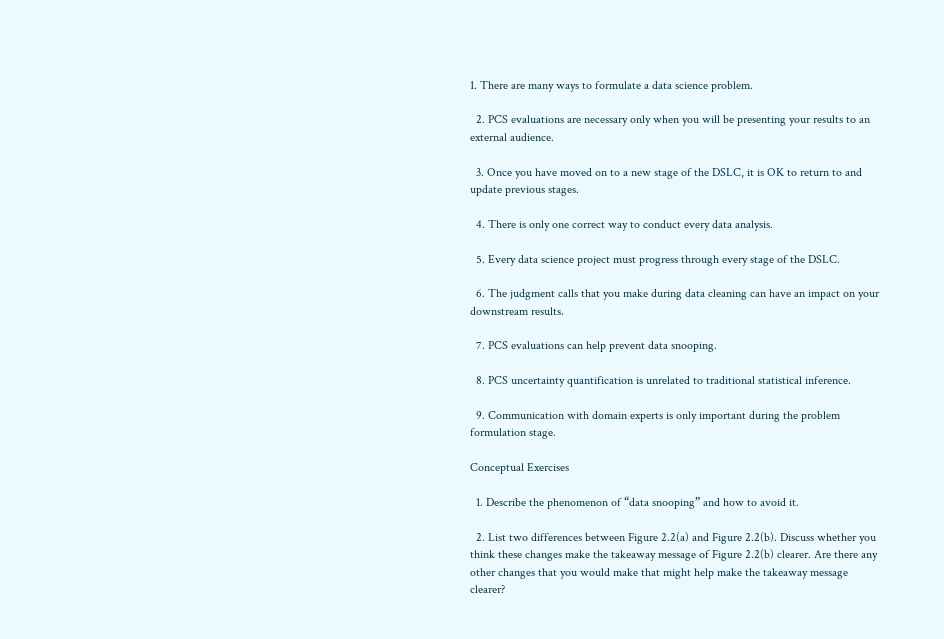1. There are many ways to formulate a data science problem.

  2. PCS evaluations are necessary only when you will be presenting your results to an external audience.

  3. Once you have moved on to a new stage of the DSLC, it is OK to return to and update previous stages.

  4. There is only one correct way to conduct every data analysis.

  5. Every data science project must progress through every stage of the DSLC.

  6. The judgment calls that you make during data cleaning can have an impact on your downstream results.

  7. PCS evaluations can help prevent data snooping.

  8. PCS uncertainty quantification is unrelated to traditional statistical inference.

  9. Communication with domain experts is only important during the problem formulation stage.

Conceptual Exercises

  1. Describe the phenomenon of “data snooping” and how to avoid it.

  2. List two differences between Figure 2.2(a) and Figure 2.2(b). Discuss whether you think these changes make the takeaway message of Figure 2.2(b) clearer. Are there any other changes that you would make that might help make the takeaway message clearer?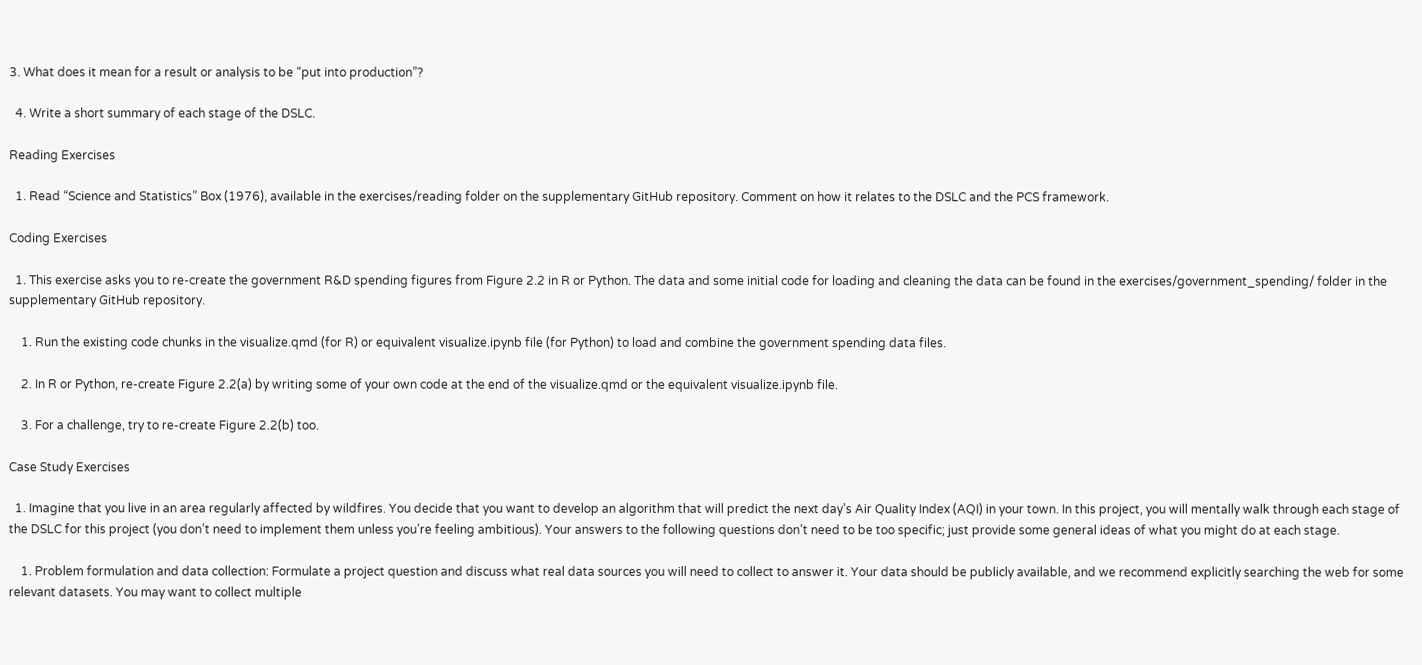3. What does it mean for a result or analysis to be “put into production”?

  4. Write a short summary of each stage of the DSLC.

Reading Exercises

  1. Read “Science and Statistics” Box (1976), available in the exercises/reading folder on the supplementary GitHub repository. Comment on how it relates to the DSLC and the PCS framework.

Coding Exercises

  1. This exercise asks you to re-create the government R&D spending figures from Figure 2.2 in R or Python. The data and some initial code for loading and cleaning the data can be found in the exercises/government_spending/ folder in the supplementary GitHub repository.

    1. Run the existing code chunks in the visualize.qmd (for R) or equivalent visualize.ipynb file (for Python) to load and combine the government spending data files.

    2. In R or Python, re-create Figure 2.2(a) by writing some of your own code at the end of the visualize.qmd or the equivalent visualize.ipynb file.

    3. For a challenge, try to re-create Figure 2.2(b) too.

Case Study Exercises

  1. Imagine that you live in an area regularly affected by wildfires. You decide that you want to develop an algorithm that will predict the next day’s Air Quality Index (AQI) in your town. In this project, you will mentally walk through each stage of the DSLC for this project (you don’t need to implement them unless you’re feeling ambitious). Your answers to the following questions don’t need to be too specific; just provide some general ideas of what you might do at each stage.

    1. Problem formulation and data collection: Formulate a project question and discuss what real data sources you will need to collect to answer it. Your data should be publicly available, and we recommend explicitly searching the web for some relevant datasets. You may want to collect multiple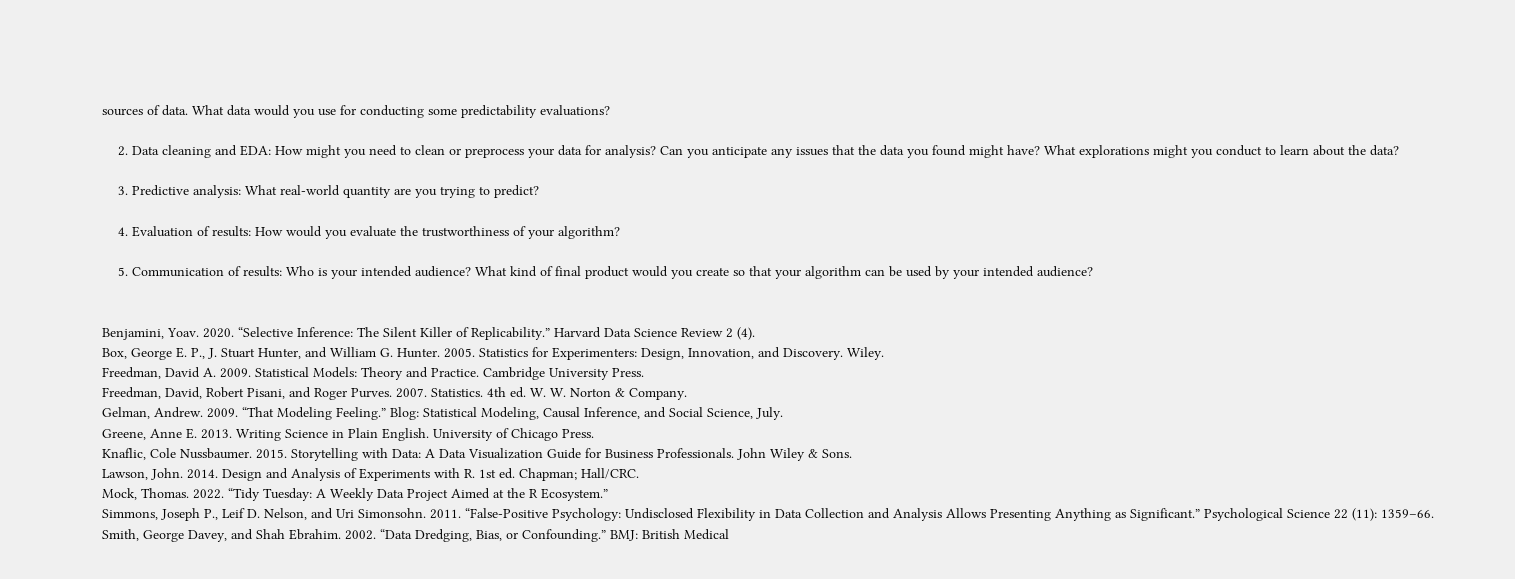sources of data. What data would you use for conducting some predictability evaluations?

    2. Data cleaning and EDA: How might you need to clean or preprocess your data for analysis? Can you anticipate any issues that the data you found might have? What explorations might you conduct to learn about the data?

    3. Predictive analysis: What real-world quantity are you trying to predict?

    4. Evaluation of results: How would you evaluate the trustworthiness of your algorithm?

    5. Communication of results: Who is your intended audience? What kind of final product would you create so that your algorithm can be used by your intended audience?


Benjamini, Yoav. 2020. “Selective Inference: The Silent Killer of Replicability.” Harvard Data Science Review 2 (4).
Box, George E. P., J. Stuart Hunter, and William G. Hunter. 2005. Statistics for Experimenters: Design, Innovation, and Discovery. Wiley.
Freedman, David A. 2009. Statistical Models: Theory and Practice. Cambridge University Press.
Freedman, David, Robert Pisani, and Roger Purves. 2007. Statistics. 4th ed. W. W. Norton & Company.
Gelman, Andrew. 2009. “That Modeling Feeling.” Blog: Statistical Modeling, Causal Inference, and Social Science, July.
Greene, Anne E. 2013. Writing Science in Plain English. University of Chicago Press.
Knaflic, Cole Nussbaumer. 2015. Storytelling with Data: A Data Visualization Guide for Business Professionals. John Wiley & Sons.
Lawson, John. 2014. Design and Analysis of Experiments with R. 1st ed. Chapman; Hall/CRC.
Mock, Thomas. 2022. “Tidy Tuesday: A Weekly Data Project Aimed at the R Ecosystem.”
Simmons, Joseph P., Leif D. Nelson, and Uri Simonsohn. 2011. “False-Positive Psychology: Undisclosed Flexibility in Data Collection and Analysis Allows Presenting Anything as Significant.” Psychological Science 22 (11): 1359–66.
Smith, George Davey, and Shah Ebrahim. 2002. “Data Dredging, Bias, or Confounding.” BMJ: British Medical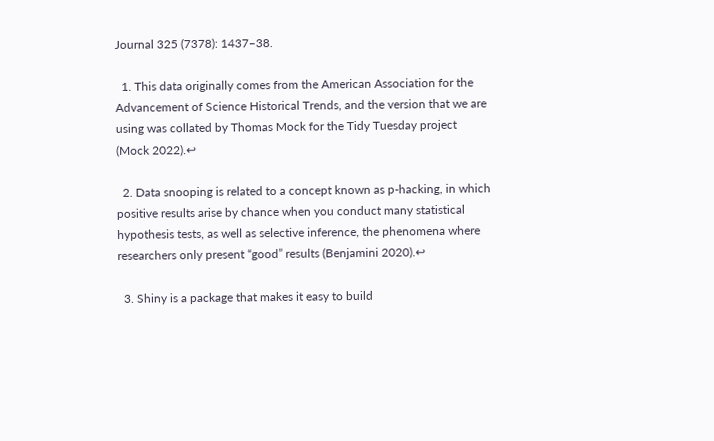Journal 325 (7378): 1437–38.

  1. This data originally comes from the American Association for the Advancement of Science Historical Trends, and the version that we are using was collated by Thomas Mock for the Tidy Tuesday project (Mock 2022).↩

  2. Data snooping is related to a concept known as p-hacking, in which positive results arise by chance when you conduct many statistical hypothesis tests, as well as selective inference, the phenomena where researchers only present “good” results (Benjamini 2020).↩

  3. Shiny is a package that makes it easy to build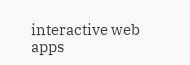interactive web apps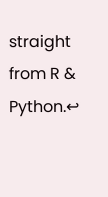straight from R & Python.↩